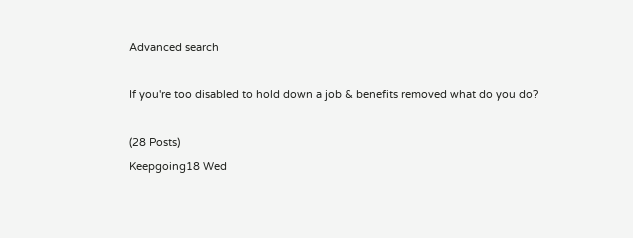Advanced search

If you're too disabled to hold down a job & benefits removed what do you do?

(28 Posts)
Keepgoing18 Wed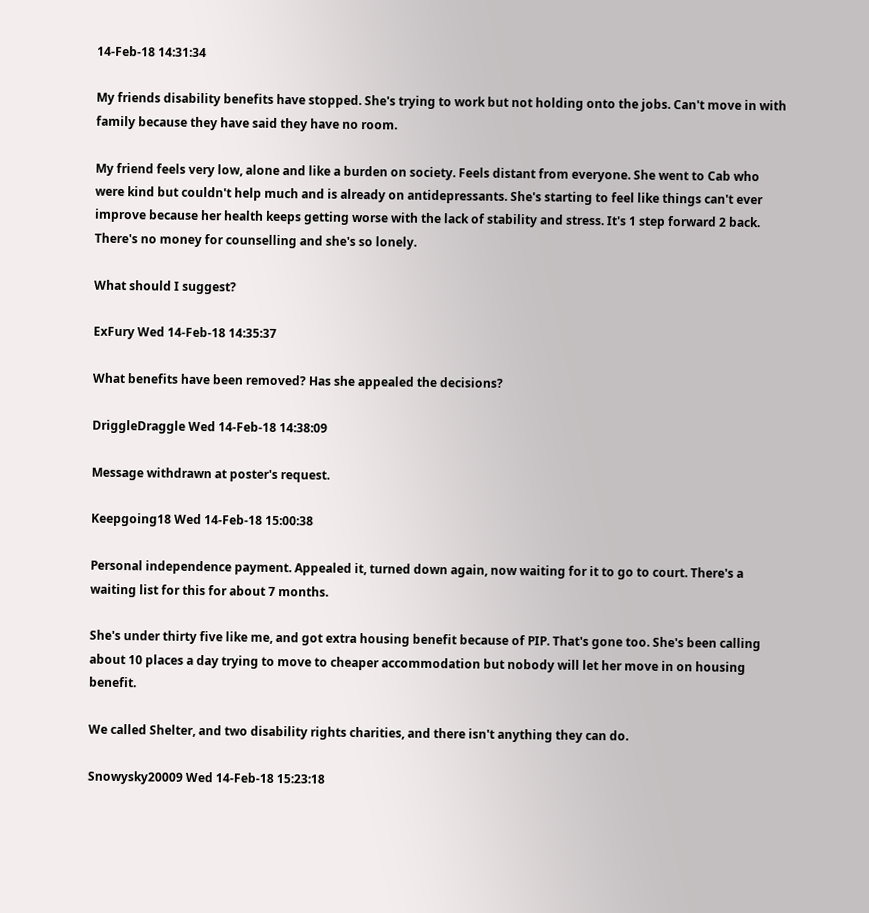14-Feb-18 14:31:34

My friends disability benefits have stopped. She's trying to work but not holding onto the jobs. Can't move in with family because they have said they have no room.

My friend feels very low, alone and like a burden on society. Feels distant from everyone. She went to Cab who were kind but couldn't help much and is already on antidepressants. She's starting to feel like things can't ever improve because her health keeps getting worse with the lack of stability and stress. It's 1 step forward 2 back. There's no money for counselling and she's so lonely.

What should I suggest?

ExFury Wed 14-Feb-18 14:35:37

What benefits have been removed? Has she appealed the decisions?

DriggleDraggle Wed 14-Feb-18 14:38:09

Message withdrawn at poster's request.

Keepgoing18 Wed 14-Feb-18 15:00:38

Personal independence payment. Appealed it, turned down again, now waiting for it to go to court. There's a waiting list for this for about 7 months.

She's under thirty five like me, and got extra housing benefit because of PIP. That's gone too. She's been calling about 10 places a day trying to move to cheaper accommodation but nobody will let her move in on housing benefit.

We called Shelter, and two disability rights charities, and there isn't anything they can do.

Snowysky20009 Wed 14-Feb-18 15:23:18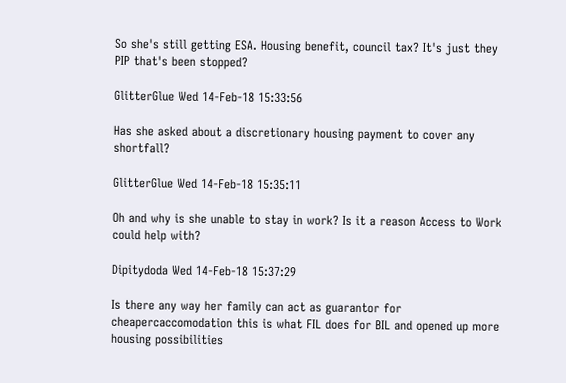So she's still getting ESA. Housing benefit, council tax? It's just they PIP that's been stopped?

GlitterGlue Wed 14-Feb-18 15:33:56

Has she asked about a discretionary housing payment to cover any shortfall?

GlitterGlue Wed 14-Feb-18 15:35:11

Oh and why is she unable to stay in work? Is it a reason Access to Work could help with?

Dipitydoda Wed 14-Feb-18 15:37:29

Is there any way her family can act as guarantor for cheapercaccomodation this is what FIL does for BIL and opened up more housing possibilities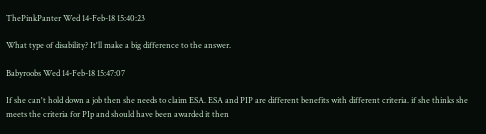ThePinkPanter Wed 14-Feb-18 15:40:23

What type of disability? It'll make a big difference to the answer.

Babyroobs Wed 14-Feb-18 15:47:07

If she can't hold down a job then she needs to claim ESA. ESA and PIP are different benefits with different criteria. if she thinks she meets the criteria for PIp and should have been awarded it then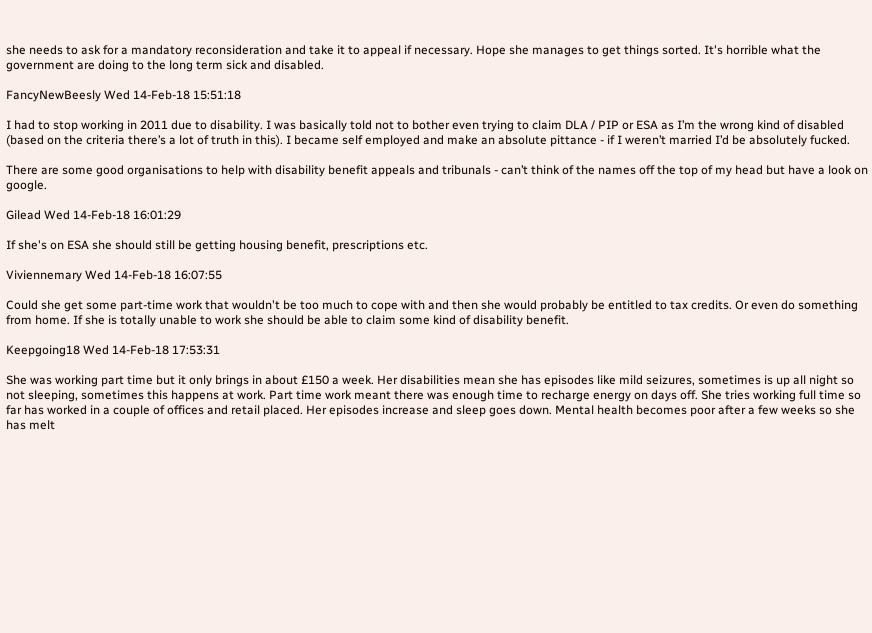she needs to ask for a mandatory reconsideration and take it to appeal if necessary. Hope she manages to get things sorted. It's horrible what the government are doing to the long term sick and disabled.

FancyNewBeesly Wed 14-Feb-18 15:51:18

I had to stop working in 2011 due to disability. I was basically told not to bother even trying to claim DLA / PIP or ESA as I’m the wrong kind of disabled (based on the criteria there’s a lot of truth in this). I became self employed and make an absolute pittance - if I weren’t married I’d be absolutely fucked.

There are some good organisations to help with disability benefit appeals and tribunals - can’t think of the names off the top of my head but have a look on google.

Gilead Wed 14-Feb-18 16:01:29

If she's on ESA she should still be getting housing benefit, prescriptions etc.

Viviennemary Wed 14-Feb-18 16:07:55

Could she get some part-time work that wouldn't be too much to cope with and then she would probably be entitled to tax credits. Or even do something from home. If she is totally unable to work she should be able to claim some kind of disability benefit.

Keepgoing18 Wed 14-Feb-18 17:53:31

She was working part time but it only brings in about £150 a week. Her disabilities mean she has episodes like mild seizures, sometimes is up all night so not sleeping, sometimes this happens at work. Part time work meant there was enough time to recharge energy on days off. She tries working full time so far has worked in a couple of offices and retail placed. Her episodes increase and sleep goes down. Mental health becomes poor after a few weeks so she has melt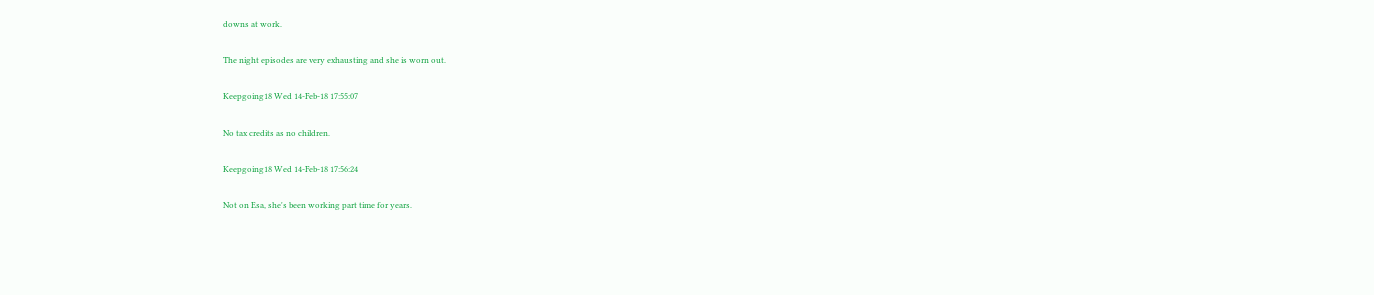downs at work.

The night episodes are very exhausting and she is worn out.

Keepgoing18 Wed 14-Feb-18 17:55:07

No tax credits as no children.

Keepgoing18 Wed 14-Feb-18 17:56:24

Not on Esa, she's been working part time for years.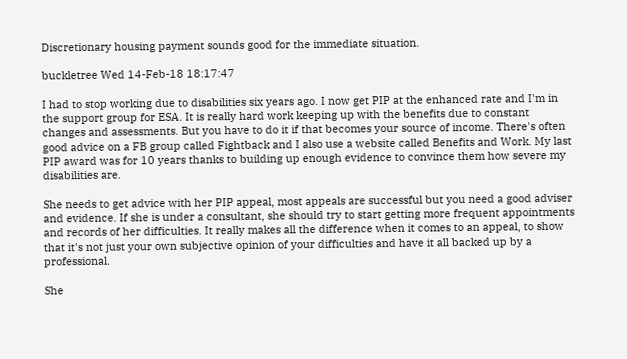Discretionary housing payment sounds good for the immediate situation.

buckletree Wed 14-Feb-18 18:17:47

I had to stop working due to disabilities six years ago. I now get PIP at the enhanced rate and I'm in the support group for ESA. It is really hard work keeping up with the benefits due to constant changes and assessments. But you have to do it if that becomes your source of income. There's often good advice on a FB group called Fightback and I also use a website called Benefits and Work. My last PIP award was for 10 years thanks to building up enough evidence to convince them how severe my disabilities are.

She needs to get advice with her PIP appeal, most appeals are successful but you need a good adviser and evidence. If she is under a consultant, she should try to start getting more frequent appointments and records of her difficulties. It really makes all the difference when it comes to an appeal, to show that it's not just your own subjective opinion of your difficulties and have it all backed up by a professional.

She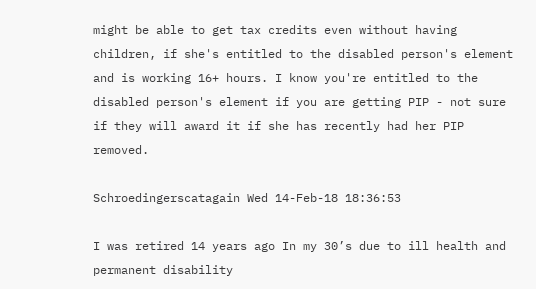might be able to get tax credits even without having children, if she's entitled to the disabled person's element and is working 16+ hours. I know you're entitled to the disabled person's element if you are getting PIP - not sure if they will award it if she has recently had her PIP removed.

Schroedingerscatagain Wed 14-Feb-18 18:36:53

I was retired 14 years ago In my 30’s due to ill health and permanent disability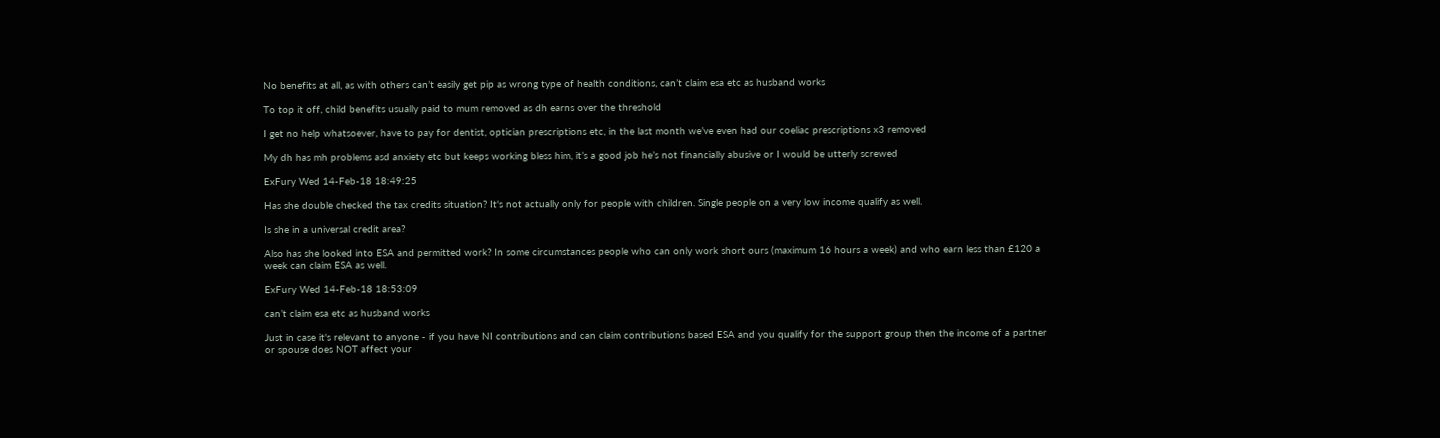No benefits at all, as with others can’t easily get pip as wrong type of health conditions, can’t claim esa etc as husband works

To top it off, child benefits usually paid to mum removed as dh earns over the threshold

I get no help whatsoever, have to pay for dentist, optician prescriptions etc, in the last month we’ve even had our coeliac prescriptions x3 removed

My dh has mh problems asd anxiety etc but keeps working bless him, it’s a good job he’s not financially abusive or I would be utterly screwed

ExFury Wed 14-Feb-18 18:49:25

Has she double checked the tax credits situation? It's not actually only for people with children. Single people on a very low income qualify as well.

Is she in a universal credit area?

Also has she looked into ESA and permitted work? In some circumstances people who can only work short ours (maximum 16 hours a week) and who earn less than £120 a week can claim ESA as well.

ExFury Wed 14-Feb-18 18:53:09

can’t claim esa etc as husband works

Just in case it's relevant to anyone - if you have NI contributions and can claim contributions based ESA and you qualify for the support group then the income of a partner or spouse does NOT affect your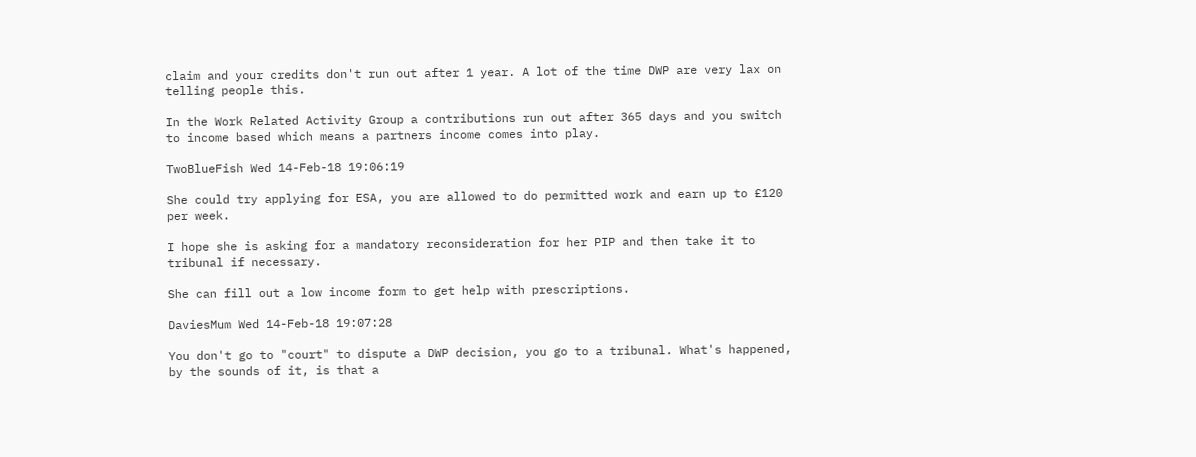claim and your credits don't run out after 1 year. A lot of the time DWP are very lax on telling people this.

In the Work Related Activity Group a contributions run out after 365 days and you switch to income based which means a partners income comes into play.

TwoBlueFish Wed 14-Feb-18 19:06:19

She could try applying for ESA, you are allowed to do permitted work and earn up to £120 per week.

I hope she is asking for a mandatory reconsideration for her PIP and then take it to tribunal if necessary.

She can fill out a low income form to get help with prescriptions.

DaviesMum Wed 14-Feb-18 19:07:28

You don't go to "court" to dispute a DWP decision, you go to a tribunal. What's happened, by the sounds of it, is that a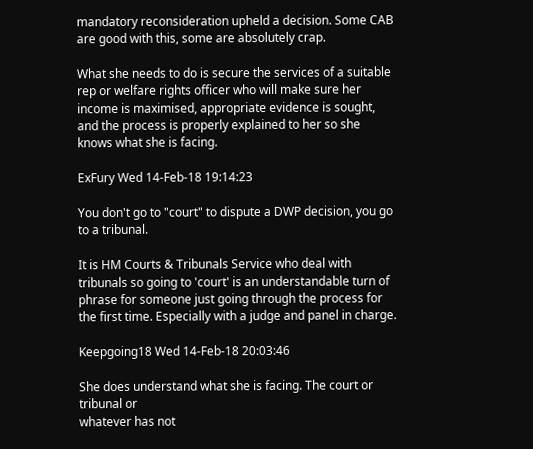mandatory reconsideration upheld a decision. Some CAB are good with this, some are absolutely crap.

What she needs to do is secure the services of a suitable rep or welfare rights officer who will make sure her income is maximised, appropriate evidence is sought, and the process is properly explained to her so she knows what she is facing.

ExFury Wed 14-Feb-18 19:14:23

You don't go to "court" to dispute a DWP decision, you go to a tribunal.

It is HM Courts & Tribunals Service who deal with tribunals so going to 'court' is an understandable turn of phrase for someone just going through the process for the first time. Especially with a judge and panel in charge.

Keepgoing18 Wed 14-Feb-18 20:03:46

She does understand what she is facing. The court or tribunal or
whatever has not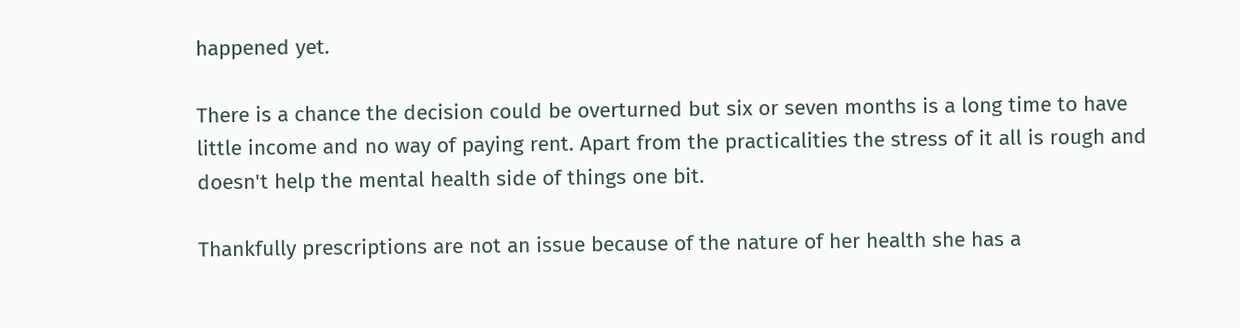happened yet.

There is a chance the decision could be overturned but six or seven months is a long time to have little income and no way of paying rent. Apart from the practicalities the stress of it all is rough and doesn't help the mental health side of things one bit.

Thankfully prescriptions are not an issue because of the nature of her health she has a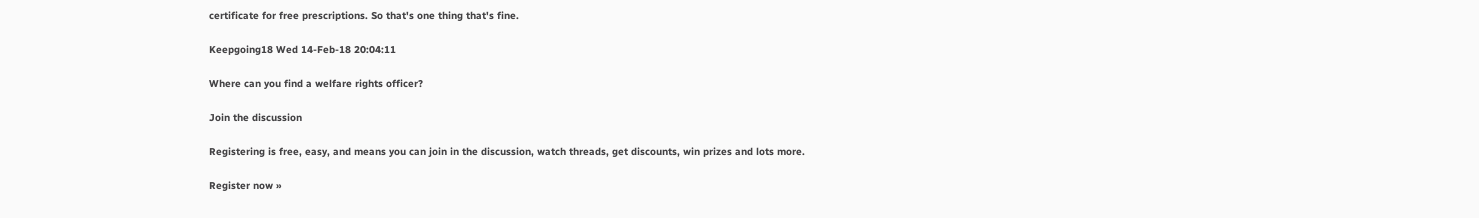certificate for free prescriptions. So that's one thing that's fine.

Keepgoing18 Wed 14-Feb-18 20:04:11

Where can you find a welfare rights officer?

Join the discussion

Registering is free, easy, and means you can join in the discussion, watch threads, get discounts, win prizes and lots more.

Register now »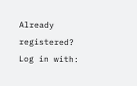Already registered? Log in with: